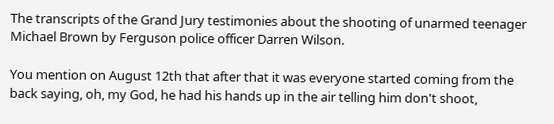The transcripts of the Grand Jury testimonies about the shooting of unarmed teenager Michael Brown by Ferguson police officer Darren Wilson.

You mention on August 12th that after that it was everyone started coming from the back saying, oh, my God, he had his hands up in the air telling him don't shoot,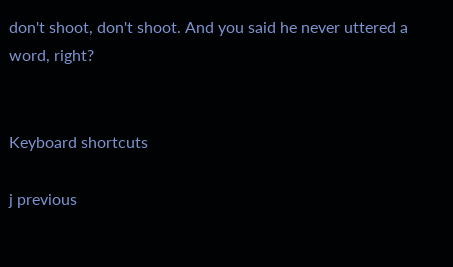don't shoot, don't shoot. And you said he never uttered a word, right?


Keyboard shortcuts

j previous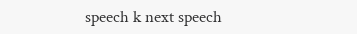speech k next speech